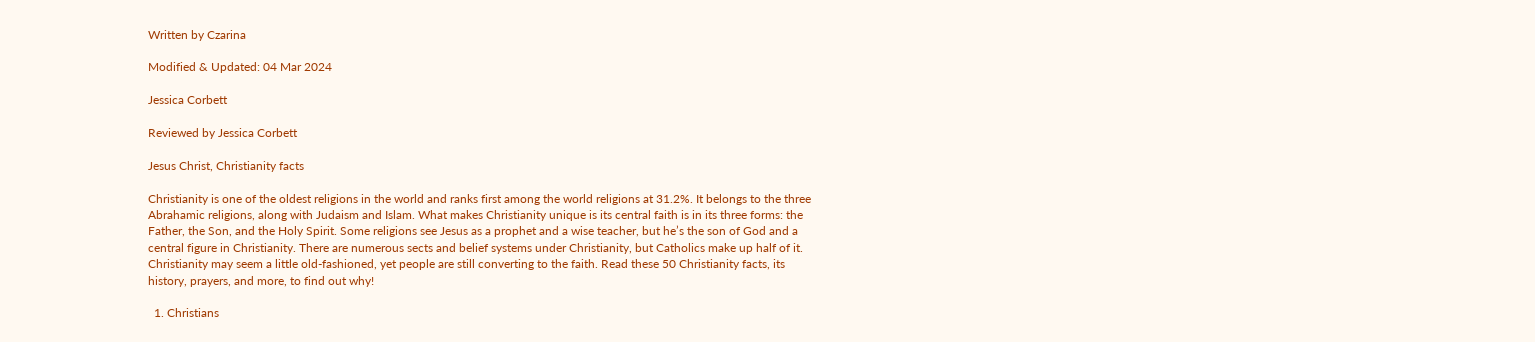Written by Czarina

Modified & Updated: 04 Mar 2024

Jessica Corbett

Reviewed by Jessica Corbett

Jesus Christ, Christianity facts

Christianity is one of the oldest religions in the world and ranks first among the world religions at 31.2%. It belongs to the three Abrahamic religions, along with Judaism and Islam. What makes Christianity unique is its central faith is in its three forms: the Father, the Son, and the Holy Spirit. Some religions see Jesus as a prophet and a wise teacher, but he’s the son of God and a central figure in Christianity. There are numerous sects and belief systems under Christianity, but Catholics make up half of it. Christianity may seem a little old-fashioned, yet people are still converting to the faith. Read these 50 Christianity facts, its history, prayers, and more, to find out why!

  1. Christians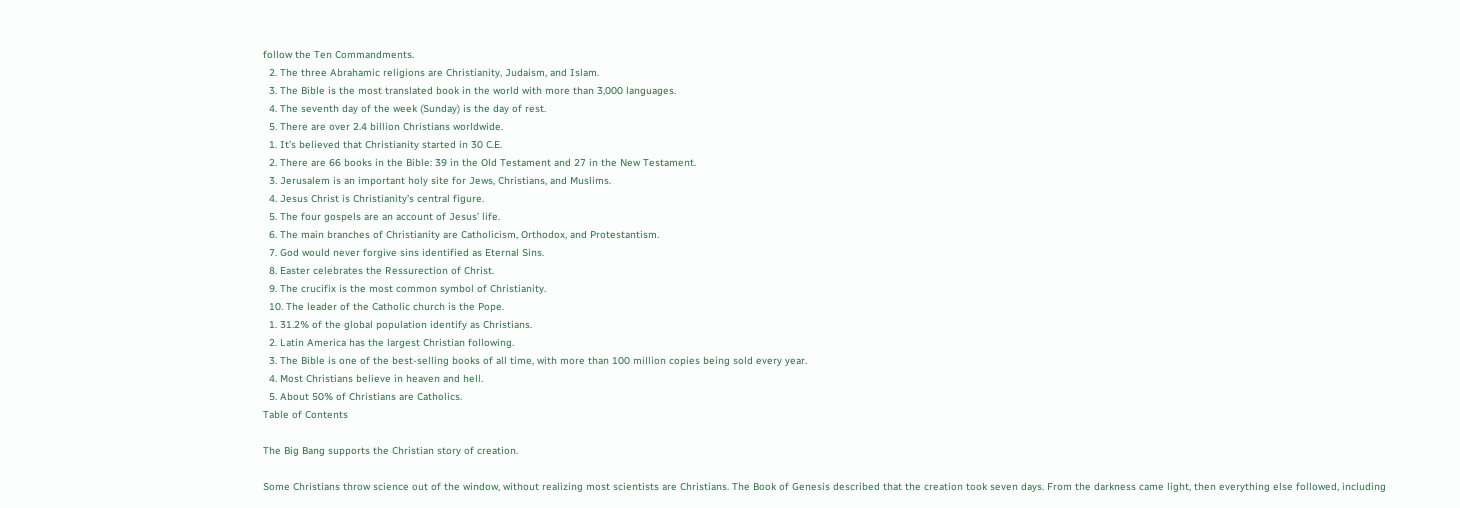follow the Ten Commandments.
  2. The three Abrahamic religions are Christianity, Judaism, and Islam.
  3. The Bible is the most translated book in the world with more than 3,000 languages.
  4. The seventh day of the week (Sunday) is the day of rest.
  5. There are over 2.4 billion Christians worldwide.
  1. It’s believed that Christianity started in 30 C.E.
  2. There are 66 books in the Bible: 39 in the Old Testament and 27 in the New Testament.
  3. Jerusalem is an important holy site for Jews, Christians, and Muslims.
  4. Jesus Christ is Christianity’s central figure.
  5. The four gospels are an account of Jesus’ life.
  6. The main branches of Christianity are Catholicism, Orthodox, and Protestantism.
  7. God would never forgive sins identified as Eternal Sins.
  8. Easter celebrates the Ressurection of Christ.
  9. The crucifix is the most common symbol of Christianity.
  10. The leader of the Catholic church is the Pope.
  1. 31.2% of the global population identify as Christians.
  2. Latin America has the largest Christian following.
  3. The Bible is one of the best-selling books of all time, with more than 100 million copies being sold every year.
  4. Most Christians believe in heaven and hell.
  5. About 50% of Christians are Catholics.
Table of Contents

The Big Bang supports the Christian story of creation.

Some Christians throw science out of the window, without realizing most scientists are Christians. The Book of Genesis described that the creation took seven days. From the darkness came light, then everything else followed, including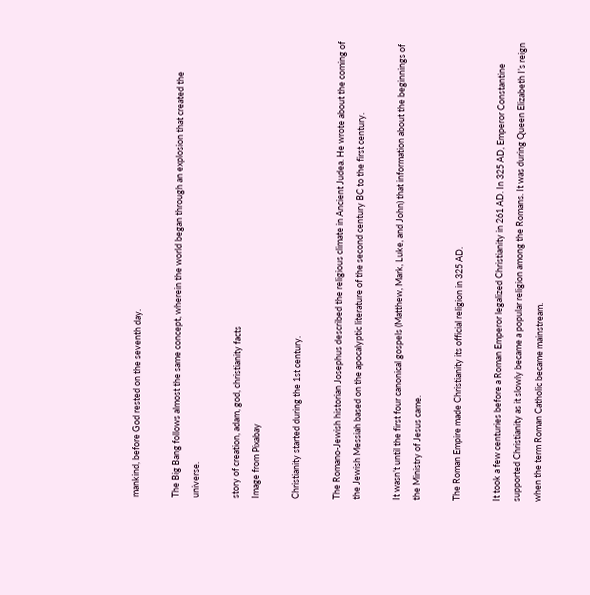mankind, before God rested on the seventh day.

The Big Bang follows almost the same concept, wherein the world began through an explosion that created the universe.

story of creation, adam, god, christianity facts
Image from Pixabay

Christianity started during the 1st century.

The Romano-Jewish historian Josephus described the religious climate in Ancient Judea. He wrote about the coming of the Jewish Messiah based on the apocalyptic literature of the second century BC to the first century.

It wasn’t until the first four canonical gospels (Matthew, Mark, Luke, and John) that information about the beginnings of the Ministry of Jesus came.

The Roman Empire made Christianity its official religion in 325 AD.

It took a few centuries before a Roman Emperor legalized Christianity in 261 AD. In 325 AD, Emperor Constantine supported Christianity as it slowly became a popular religion among the Romans. It was during Queen Elizabeth I’s reign when the term Roman Catholic became mainstream.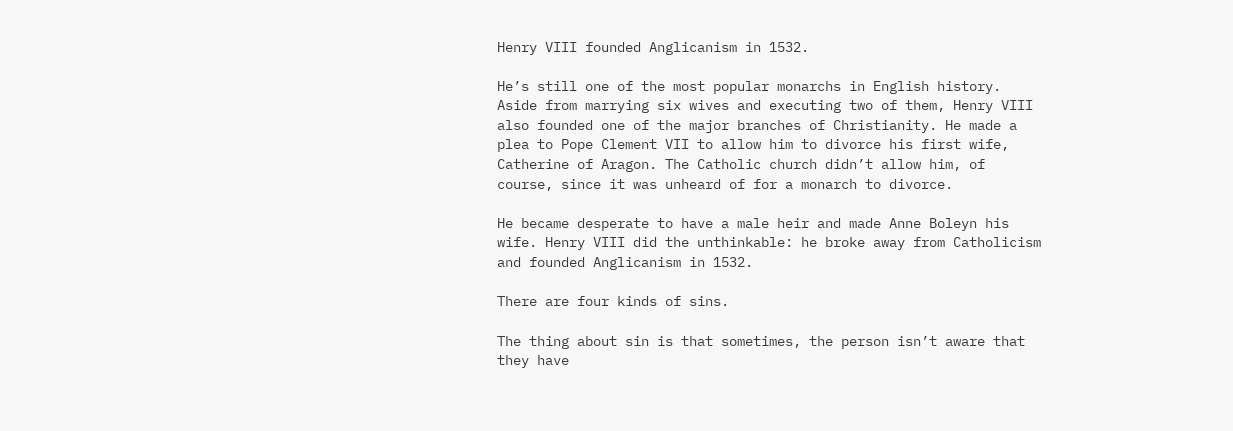Henry VIII founded Anglicanism in 1532.

He’s still one of the most popular monarchs in English history. Aside from marrying six wives and executing two of them, Henry VIII also founded one of the major branches of Christianity. He made a plea to Pope Clement VII to allow him to divorce his first wife, Catherine of Aragon. The Catholic church didn’t allow him, of course, since it was unheard of for a monarch to divorce.

He became desperate to have a male heir and made Anne Boleyn his wife. Henry VIII did the unthinkable: he broke away from Catholicism and founded Anglicanism in 1532.

There are four kinds of sins.

The thing about sin is that sometimes, the person isn’t aware that they have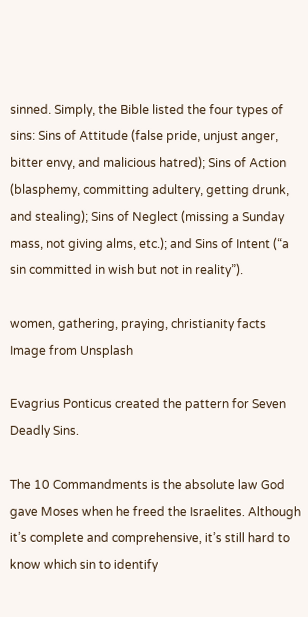sinned. Simply, the Bible listed the four types of sins: Sins of Attitude (false pride, unjust anger, bitter envy, and malicious hatred); Sins of Action (blasphemy, committing adultery, getting drunk, and stealing); Sins of Neglect (missing a Sunday mass, not giving alms, etc.); and Sins of Intent (“a sin committed in wish but not in reality”).

women, gathering, praying, christianity facts
Image from Unsplash

Evagrius Ponticus created the pattern for Seven Deadly Sins.

The 10 Commandments is the absolute law God gave Moses when he freed the Israelites. Although it’s complete and comprehensive, it’s still hard to know which sin to identify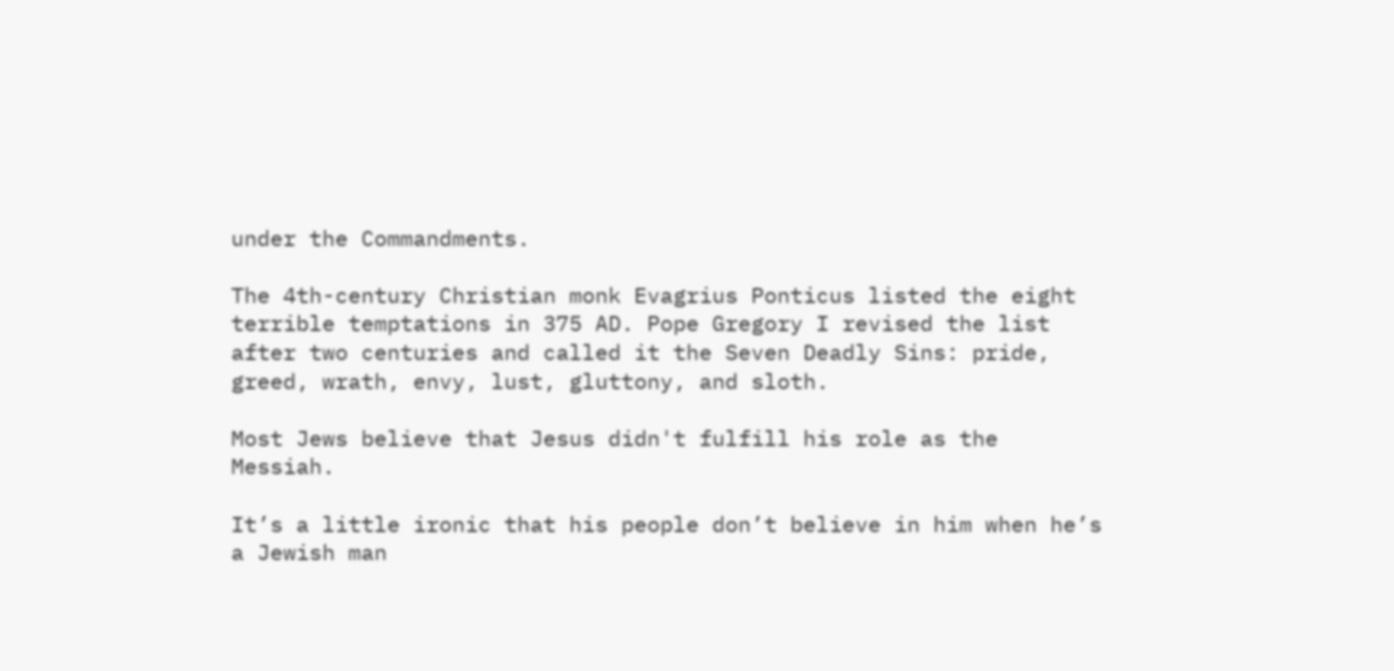under the Commandments.

The 4th-century Christian monk Evagrius Ponticus listed the eight terrible temptations in 375 AD. Pope Gregory I revised the list after two centuries and called it the Seven Deadly Sins: pride, greed, wrath, envy, lust, gluttony, and sloth.

Most Jews believe that Jesus didn't fulfill his role as the Messiah.

It’s a little ironic that his people don’t believe in him when he’s a Jewish man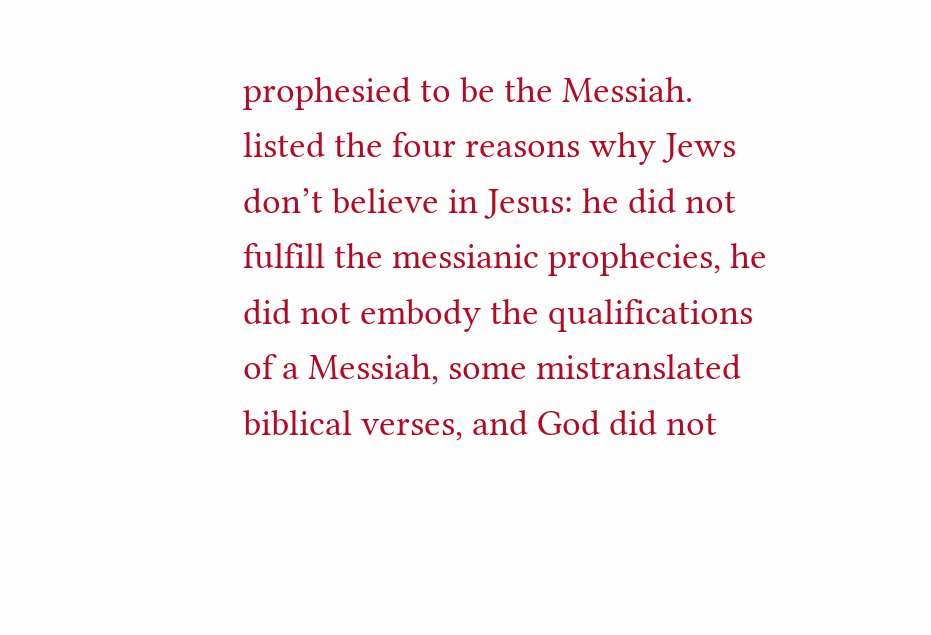prophesied to be the Messiah. listed the four reasons why Jews don’t believe in Jesus: he did not fulfill the messianic prophecies, he did not embody the qualifications of a Messiah, some mistranslated biblical verses, and God did not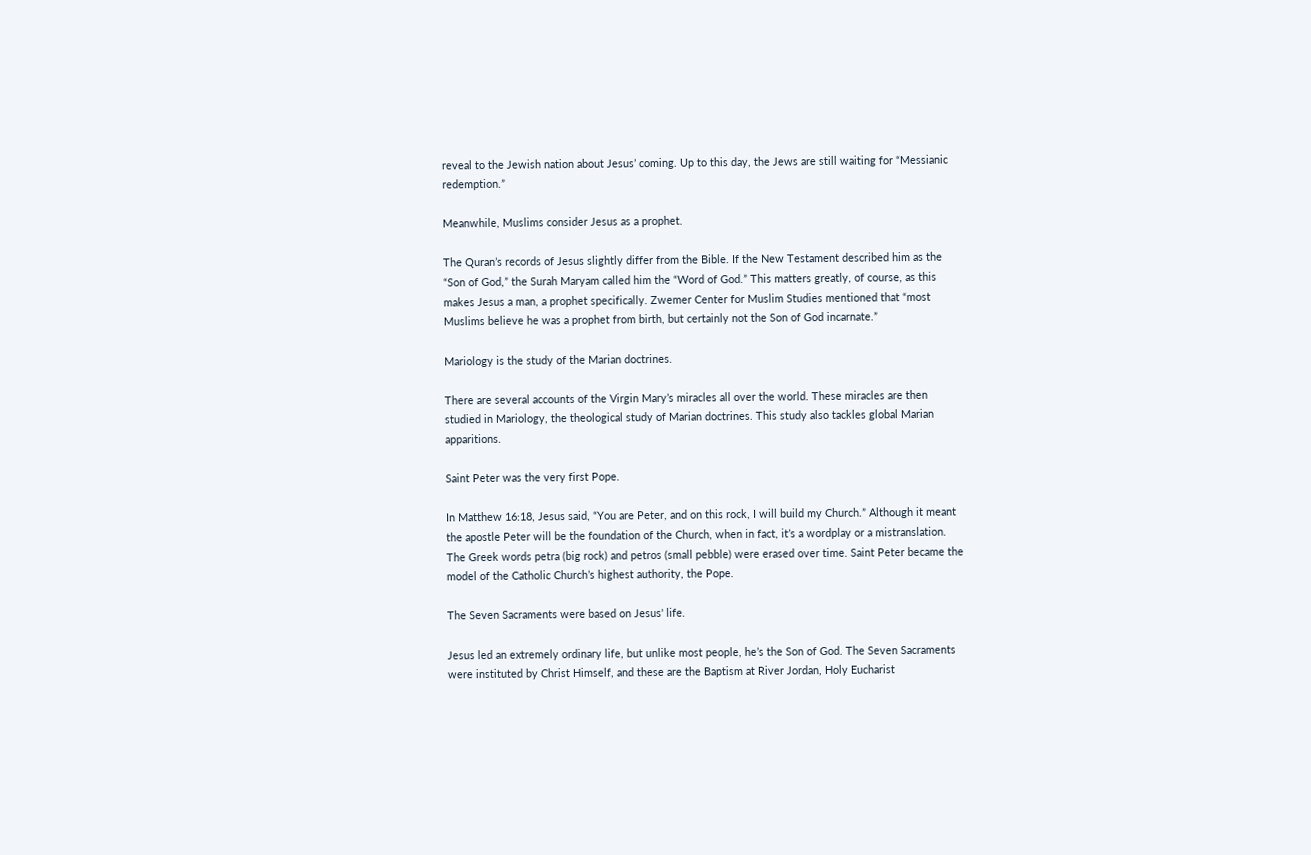reveal to the Jewish nation about Jesus’ coming. Up to this day, the Jews are still waiting for “Messianic redemption.”

Meanwhile, Muslims consider Jesus as a prophet.

The Quran’s records of Jesus slightly differ from the Bible. If the New Testament described him as the “Son of God,” the Surah Maryam called him the “Word of God.” This matters greatly, of course, as this makes Jesus a man, a prophet specifically. Zwemer Center for Muslim Studies mentioned that “most Muslims believe he was a prophet from birth, but certainly not the Son of God incarnate.”

Mariology is the study of the Marian doctrines.

There are several accounts of the Virgin Mary’s miracles all over the world. These miracles are then studied in Mariology, the theological study of Marian doctrines. This study also tackles global Marian apparitions.

Saint Peter was the very first Pope.

In Matthew 16:18, Jesus said, “You are Peter, and on this rock, I will build my Church.” Although it meant the apostle Peter will be the foundation of the Church, when in fact, it’s a wordplay or a mistranslation. The Greek words petra (big rock) and petros (small pebble) were erased over time. Saint Peter became the model of the Catholic Church’s highest authority, the Pope.

The Seven Sacraments were based on Jesus' life.

Jesus led an extremely ordinary life, but unlike most people, he’s the Son of God. The Seven Sacraments were instituted by Christ Himself, and these are the Baptism at River Jordan, Holy Eucharist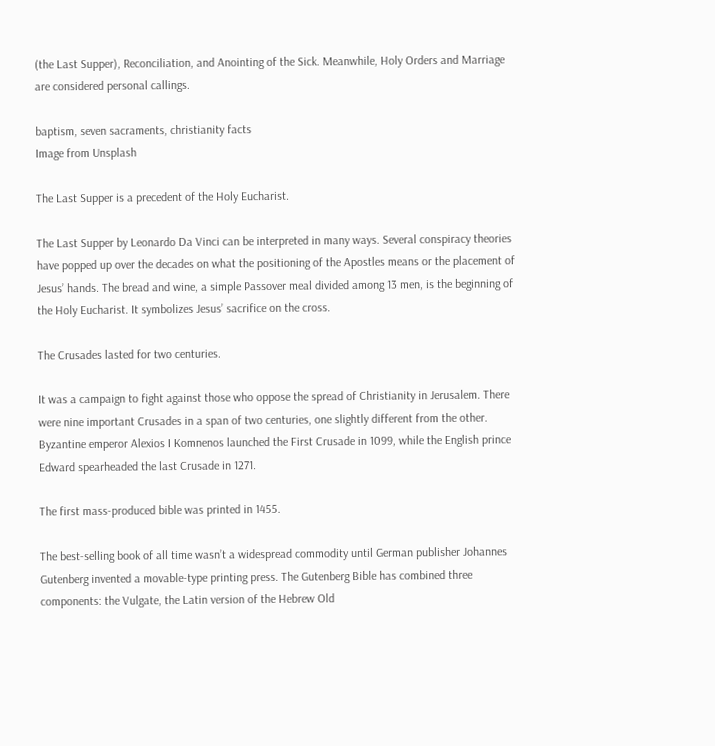(the Last Supper), Reconciliation, and Anointing of the Sick. Meanwhile, Holy Orders and Marriage are considered personal callings.

baptism, seven sacraments, christianity facts
Image from Unsplash

The Last Supper is a precedent of the Holy Eucharist.

The Last Supper by Leonardo Da Vinci can be interpreted in many ways. Several conspiracy theories have popped up over the decades on what the positioning of the Apostles means or the placement of Jesus’ hands. The bread and wine, a simple Passover meal divided among 13 men, is the beginning of the Holy Eucharist. It symbolizes Jesus’ sacrifice on the cross.

The Crusades lasted for two centuries.

It was a campaign to fight against those who oppose the spread of Christianity in Jerusalem. There were nine important Crusades in a span of two centuries, one slightly different from the other. Byzantine emperor Alexios I Komnenos launched the First Crusade in 1099, while the English prince Edward spearheaded the last Crusade in 1271.

The first mass-produced bible was printed in 1455.

The best-selling book of all time wasn’t a widespread commodity until German publisher Johannes Gutenberg invented a movable-type printing press. The Gutenberg Bible has combined three components: the Vulgate, the Latin version of the Hebrew Old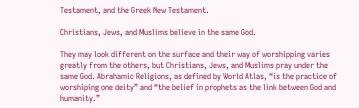Testament, and the Greek New Testament.

Christians, Jews, and Muslims believe in the same God.

They may look different on the surface and their way of worshipping varies greatly from the others, but Christians, Jews, and Muslims pray under the same God. Abrahamic Religions, as defined by World Atlas, “is the practice of worshiping one deity” and “the belief in prophets as the link between God and humanity.”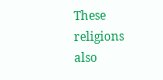These religions also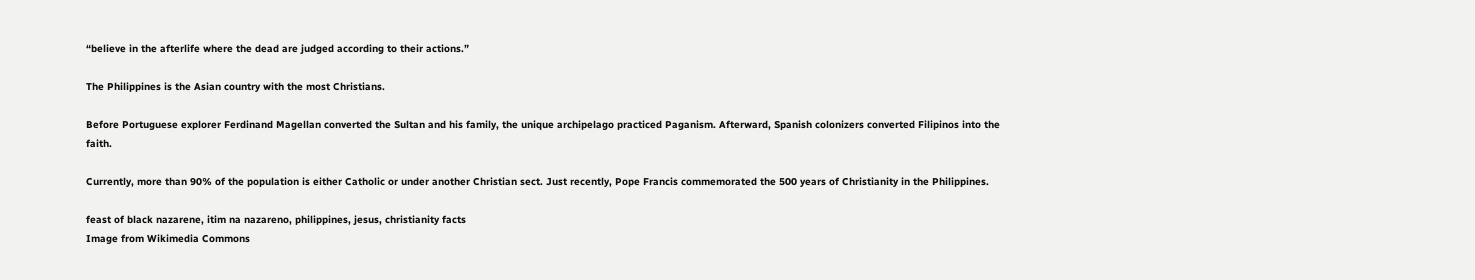“believe in the afterlife where the dead are judged according to their actions.”

The Philippines is the Asian country with the most Christians.

Before Portuguese explorer Ferdinand Magellan converted the Sultan and his family, the unique archipelago practiced Paganism. Afterward, Spanish colonizers converted Filipinos into the faith.

Currently, more than 90% of the population is either Catholic or under another Christian sect. Just recently, Pope Francis commemorated the 500 years of Christianity in the Philippines.

feast of black nazarene, itim na nazareno, philippines, jesus, christianity facts
Image from Wikimedia Commons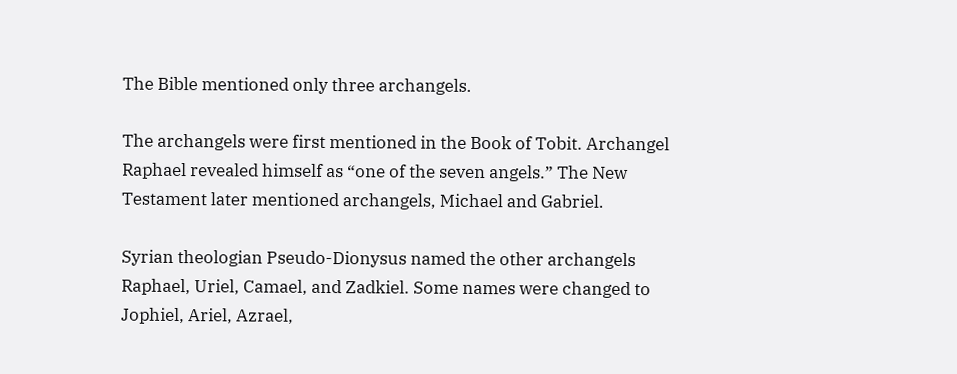The Bible mentioned only three archangels.

The archangels were first mentioned in the Book of Tobit. Archangel Raphael revealed himself as “one of the seven angels.” The New Testament later mentioned archangels, Michael and Gabriel.

Syrian theologian Pseudo-Dionysus named the other archangels Raphael, Uriel, Camael, and Zadkiel. Some names were changed to Jophiel, Ariel, Azrael,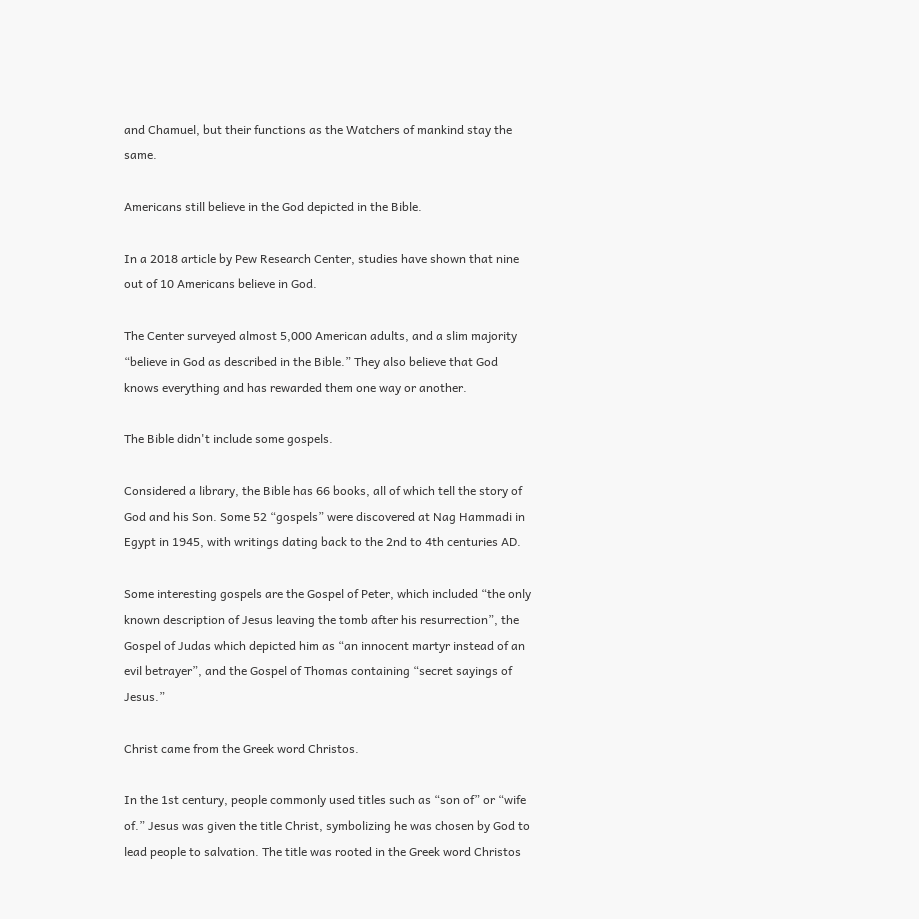and Chamuel, but their functions as the Watchers of mankind stay the same.

Americans still believe in the God depicted in the Bible.

In a 2018 article by Pew Research Center, studies have shown that nine out of 10 Americans believe in God.

The Center surveyed almost 5,000 American adults, and a slim majority “believe in God as described in the Bible.” They also believe that God knows everything and has rewarded them one way or another.

The Bible didn't include some gospels.

Considered a library, the Bible has 66 books, all of which tell the story of God and his Son. Some 52 “gospels” were discovered at Nag Hammadi in Egypt in 1945, with writings dating back to the 2nd to 4th centuries AD.

Some interesting gospels are the Gospel of Peter, which included “the only known description of Jesus leaving the tomb after his resurrection”, the Gospel of Judas which depicted him as “an innocent martyr instead of an evil betrayer”, and the Gospel of Thomas containing “secret sayings of Jesus.”

Christ came from the Greek word Christos.

In the 1st century, people commonly used titles such as “son of” or “wife of.” Jesus was given the title Christ, symbolizing he was chosen by God to lead people to salvation. The title was rooted in the Greek word Christos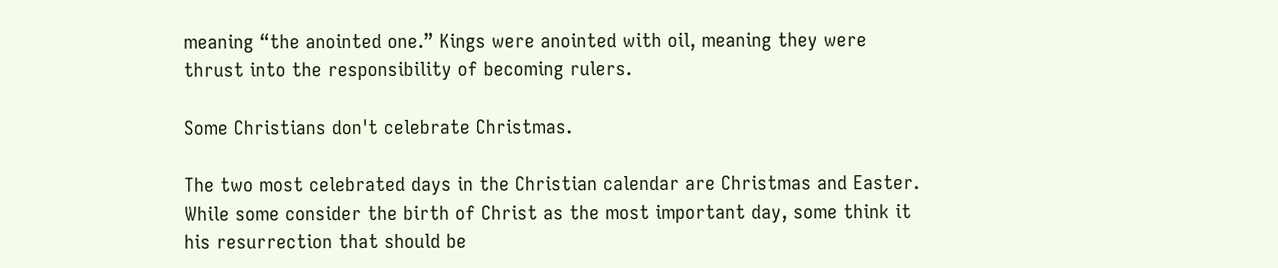meaning “the anointed one.” Kings were anointed with oil, meaning they were thrust into the responsibility of becoming rulers.

Some Christians don't celebrate Christmas.

The two most celebrated days in the Christian calendar are Christmas and Easter. While some consider the birth of Christ as the most important day, some think it his resurrection that should be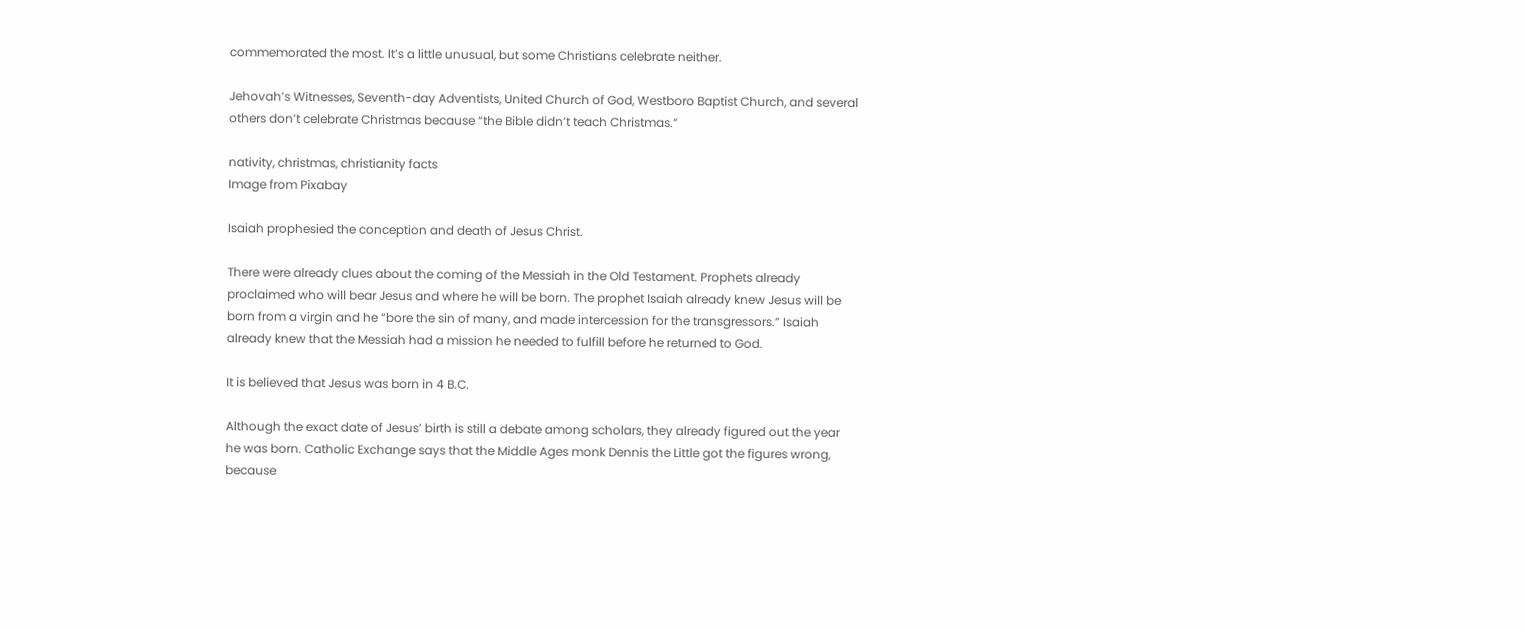commemorated the most. It’s a little unusual, but some Christians celebrate neither.

Jehovah’s Witnesses, Seventh-day Adventists, United Church of God, Westboro Baptist Church, and several others don’t celebrate Christmas because “the Bible didn’t teach Christmas.”

nativity, christmas, christianity facts
Image from Pixabay

Isaiah prophesied the conception and death of Jesus Christ.

There were already clues about the coming of the Messiah in the Old Testament. Prophets already proclaimed who will bear Jesus and where he will be born. The prophet Isaiah already knew Jesus will be born from a virgin and he “bore the sin of many, and made intercession for the transgressors.” Isaiah already knew that the Messiah had a mission he needed to fulfill before he returned to God.

It is believed that Jesus was born in 4 B.C.

Although the exact date of Jesus’ birth is still a debate among scholars, they already figured out the year he was born. Catholic Exchange says that the Middle Ages monk Dennis the Little got the figures wrong, because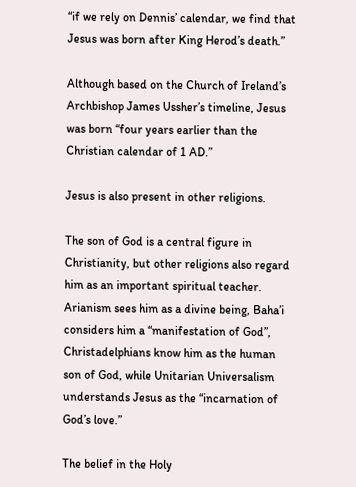“if we rely on Dennis’ calendar, we find that Jesus was born after King Herod’s death.”

Although based on the Church of Ireland’s Archbishop James Ussher’s timeline, Jesus was born “four years earlier than the Christian calendar of 1 AD.”

Jesus is also present in other religions.

The son of God is a central figure in Christianity, but other religions also regard him as an important spiritual teacher. Arianism sees him as a divine being, Baha’i considers him a “manifestation of God”, Christadelphians know him as the human son of God, while Unitarian Universalism understands Jesus as the “incarnation of God’s love.”

The belief in the Holy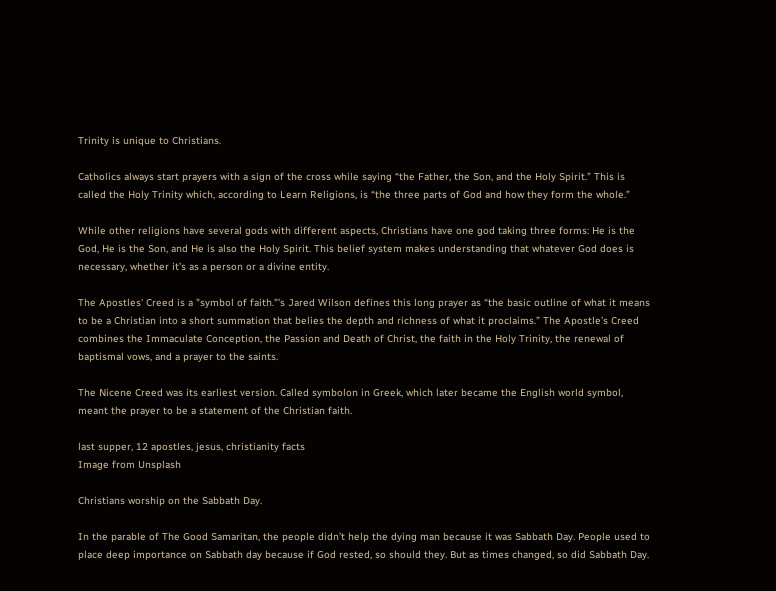Trinity is unique to Christians.

Catholics always start prayers with a sign of the cross while saying “the Father, the Son, and the Holy Spirit.” This is called the Holy Trinity which, according to Learn Religions, is “the three parts of God and how they form the whole.”

While other religions have several gods with different aspects, Christians have one god taking three forms: He is the God, He is the Son, and He is also the Holy Spirit. This belief system makes understanding that whatever God does is necessary, whether it’s as a person or a divine entity.

The Apostles' Creed is a "symbol of faith."’s Jared Wilson defines this long prayer as “the basic outline of what it means to be a Christian into a short summation that belies the depth and richness of what it proclaims.” The Apostle’s Creed combines the Immaculate Conception, the Passion and Death of Christ, the faith in the Holy Trinity, the renewal of baptismal vows, and a prayer to the saints.

The Nicene Creed was its earliest version. Called symbolon in Greek, which later became the English world symbol, meant the prayer to be a statement of the Christian faith.

last supper, 12 apostles, jesus, christianity facts
Image from Unsplash

Christians worship on the Sabbath Day.

In the parable of The Good Samaritan, the people didn’t help the dying man because it was Sabbath Day. People used to place deep importance on Sabbath day because if God rested, so should they. But as times changed, so did Sabbath Day.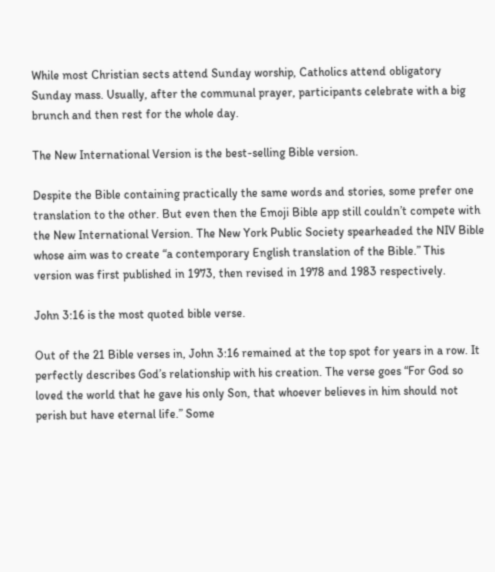While most Christian sects attend Sunday worship, Catholics attend obligatory Sunday mass. Usually, after the communal prayer, participants celebrate with a big brunch and then rest for the whole day.

The New International Version is the best-selling Bible version.

Despite the Bible containing practically the same words and stories, some prefer one translation to the other. But even then the Emoji Bible app still couldn’t compete with the New International Version. The New York Public Society spearheaded the NIV Bible whose aim was to create “a contemporary English translation of the Bible.” This version was first published in 1973, then revised in 1978 and 1983 respectively.

John 3:16 is the most quoted bible verse.

Out of the 21 Bible verses in, John 3:16 remained at the top spot for years in a row. It perfectly describes God’s relationship with his creation. The verse goes “For God so loved the world that he gave his only Son, that whoever believes in him should not perish but have eternal life.” Some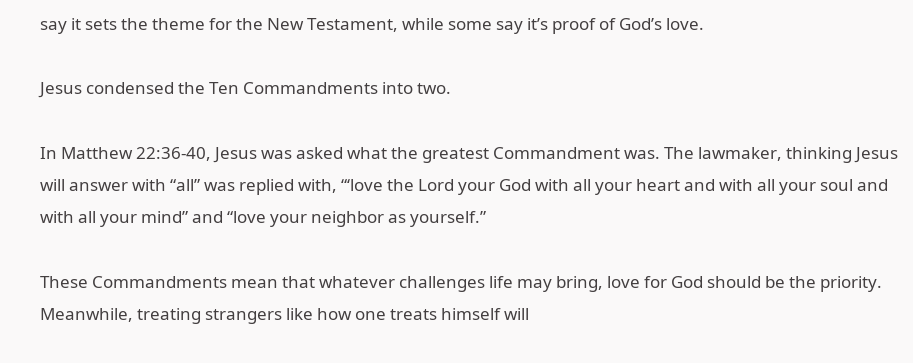say it sets the theme for the New Testament, while some say it’s proof of God’s love.

Jesus condensed the Ten Commandments into two.

In Matthew 22:36-40, Jesus was asked what the greatest Commandment was. The lawmaker, thinking Jesus will answer with “all” was replied with, “‘love the Lord your God with all your heart and with all your soul and with all your mind” and “love your neighbor as yourself.”

These Commandments mean that whatever challenges life may bring, love for God should be the priority. Meanwhile, treating strangers like how one treats himself will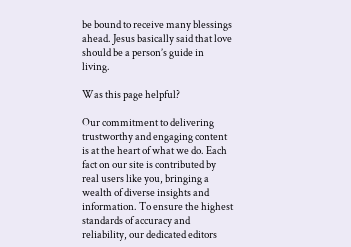be bound to receive many blessings ahead. Jesus basically said that love should be a person’s guide in living.

Was this page helpful?

Our commitment to delivering trustworthy and engaging content is at the heart of what we do. Each fact on our site is contributed by real users like you, bringing a wealth of diverse insights and information. To ensure the highest standards of accuracy and reliability, our dedicated editors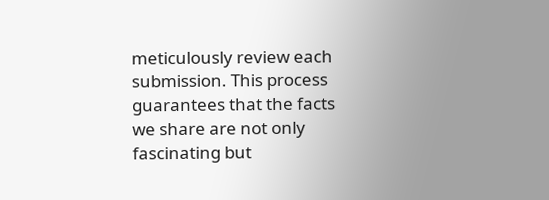meticulously review each submission. This process guarantees that the facts we share are not only fascinating but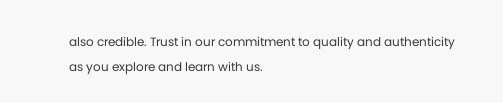also credible. Trust in our commitment to quality and authenticity as you explore and learn with us.